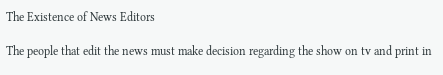The Existence of News Editors

The people that edit the news must make decision regarding the show on tv and print in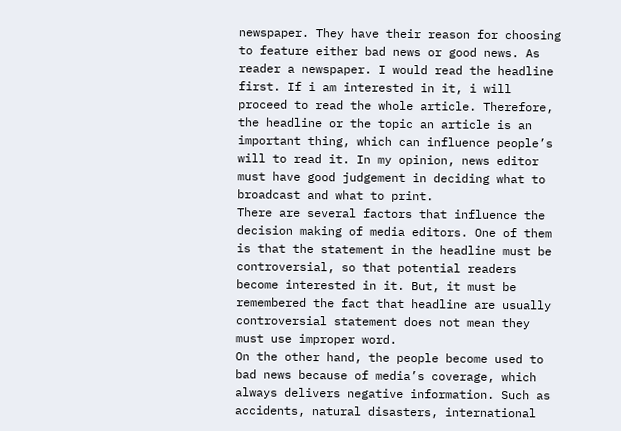newspaper. They have their reason for choosing to feature either bad news or good news. As reader a newspaper. I would read the headline first. If i am interested in it, i will proceed to read the whole article. Therefore, the headline or the topic an article is an important thing, which can influence people’s will to read it. In my opinion, news editor must have good judgement in deciding what to broadcast and what to print.
There are several factors that influence the decision making of media editors. One of them is that the statement in the headline must be controversial, so that potential readers become interested in it. But, it must be remembered the fact that headline are usually controversial statement does not mean they must use improper word.
On the other hand, the people become used to bad news because of media’s coverage, which always delivers negative information. Such as accidents, natural disasters, international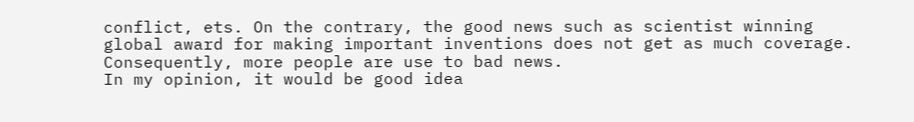conflict, ets. On the contrary, the good news such as scientist winning global award for making important inventions does not get as much coverage. Consequently, more people are use to bad news.
In my opinion, it would be good idea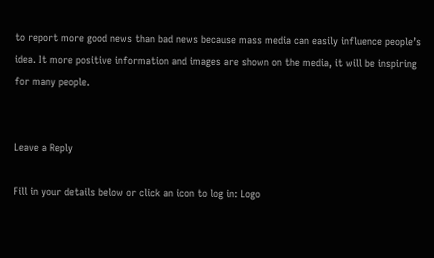to report more good news than bad news because mass media can easily influence people’s idea. It more positive information and images are shown on the media, it will be inspiring for many people.


Leave a Reply

Fill in your details below or click an icon to log in: Logo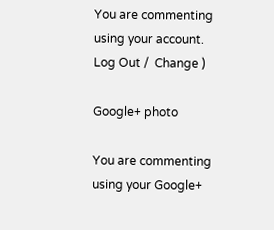You are commenting using your account. Log Out /  Change )

Google+ photo

You are commenting using your Google+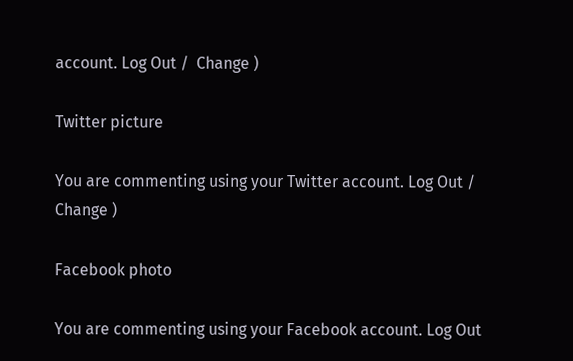account. Log Out /  Change )

Twitter picture

You are commenting using your Twitter account. Log Out /  Change )

Facebook photo

You are commenting using your Facebook account. Log Out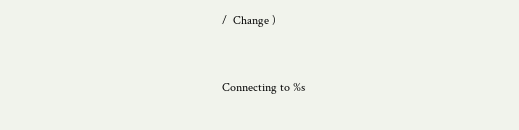/  Change )


Connecting to %s